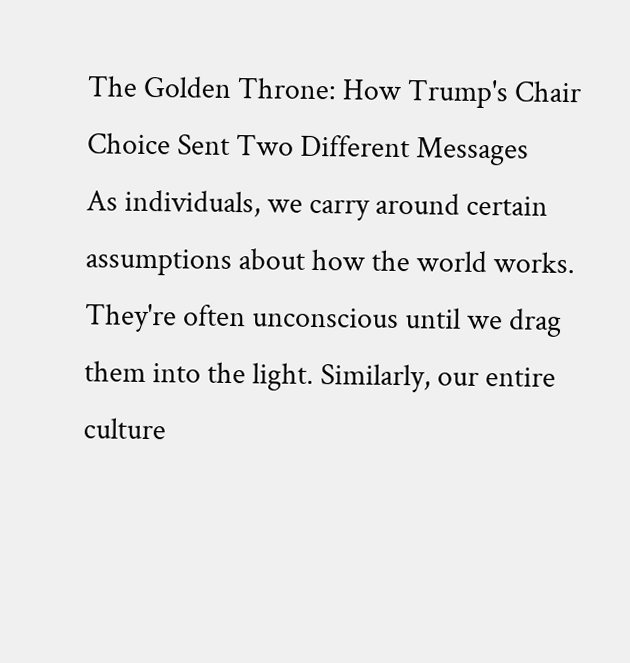The Golden Throne: How Trump's Chair Choice Sent Two Different Messages
As individuals, we carry around certain assumptions about how the world works. They're often unconscious until we drag them into the light. Similarly, our entire culture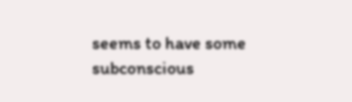seems to have some subconscious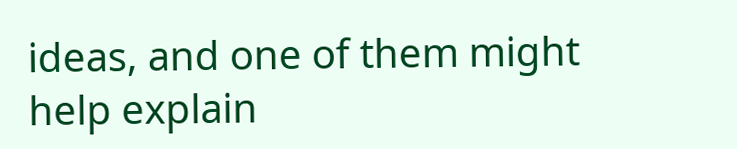ideas, and one of them might help explain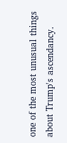one of the most unusual things about Trump's ascendancy.